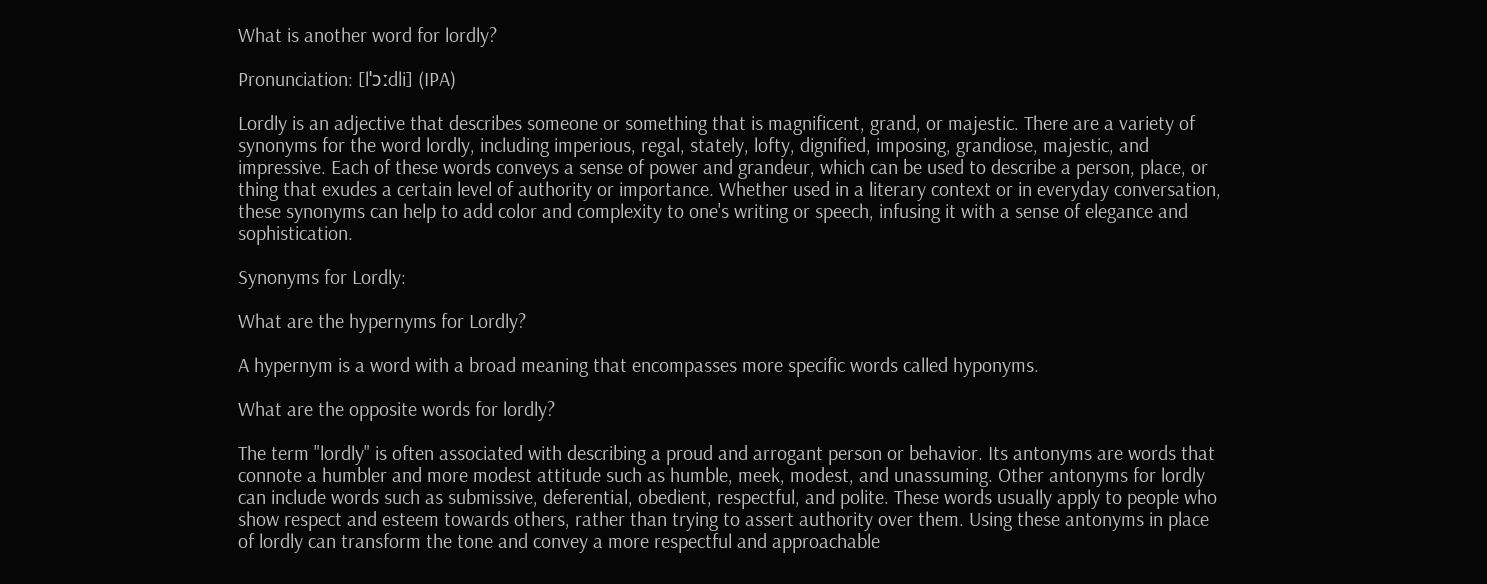What is another word for lordly?

Pronunciation: [lˈɔːdli] (IPA)

Lordly is an adjective that describes someone or something that is magnificent, grand, or majestic. There are a variety of synonyms for the word lordly, including imperious, regal, stately, lofty, dignified, imposing, grandiose, majestic, and impressive. Each of these words conveys a sense of power and grandeur, which can be used to describe a person, place, or thing that exudes a certain level of authority or importance. Whether used in a literary context or in everyday conversation, these synonyms can help to add color and complexity to one's writing or speech, infusing it with a sense of elegance and sophistication.

Synonyms for Lordly:

What are the hypernyms for Lordly?

A hypernym is a word with a broad meaning that encompasses more specific words called hyponyms.

What are the opposite words for lordly?

The term "lordly" is often associated with describing a proud and arrogant person or behavior. Its antonyms are words that connote a humbler and more modest attitude such as humble, meek, modest, and unassuming. Other antonyms for lordly can include words such as submissive, deferential, obedient, respectful, and polite. These words usually apply to people who show respect and esteem towards others, rather than trying to assert authority over them. Using these antonyms in place of lordly can transform the tone and convey a more respectful and approachable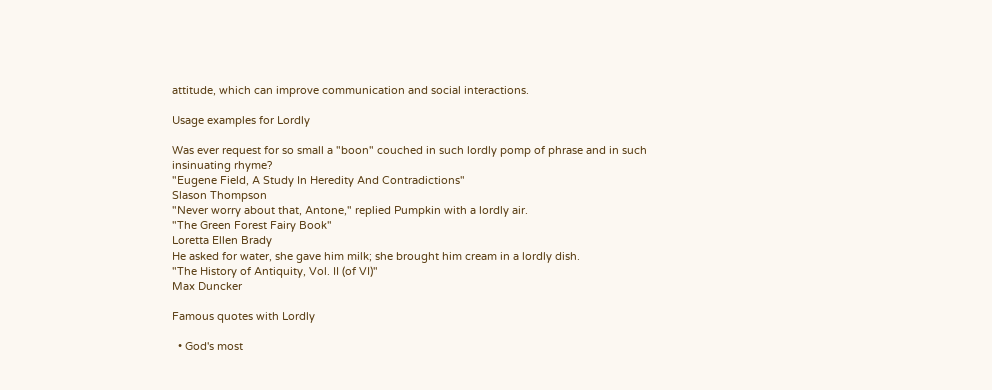attitude, which can improve communication and social interactions.

Usage examples for Lordly

Was ever request for so small a "boon" couched in such lordly pomp of phrase and in such insinuating rhyme?
"Eugene Field, A Study In Heredity And Contradictions"
Slason Thompson
"Never worry about that, Antone," replied Pumpkin with a lordly air.
"The Green Forest Fairy Book"
Loretta Ellen Brady
He asked for water, she gave him milk; she brought him cream in a lordly dish.
"The History of Antiquity, Vol. II (of VI)"
Max Duncker

Famous quotes with Lordly

  • God's most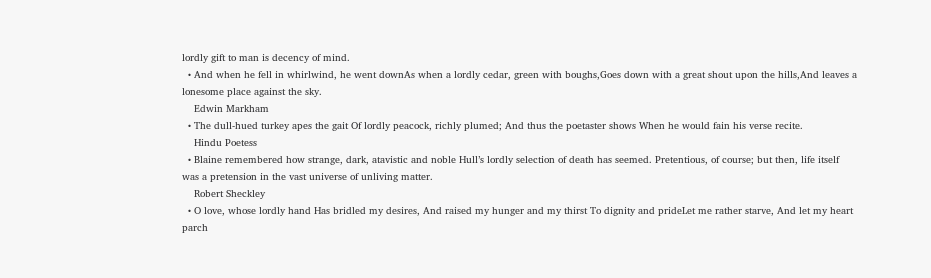lordly gift to man is decency of mind.
  • And when he fell in whirlwind, he went downAs when a lordly cedar, green with boughs,Goes down with a great shout upon the hills,And leaves a lonesome place against the sky.
    Edwin Markham
  • The dull-hued turkey apes the gait Of lordly peacock, richly plumed; And thus the poetaster shows When he would fain his verse recite.
    Hindu Poetess
  • Blaine remembered how strange, dark, atavistic and noble Hull’s lordly selection of death has seemed. Pretentious, of course; but then, life itself was a pretension in the vast universe of unliving matter.
    Robert Sheckley
  • O love, whose lordly hand Has bridled my desires, And raised my hunger and my thirst To dignity and prideLet me rather starve, And let my heart parch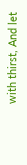with thirst, And let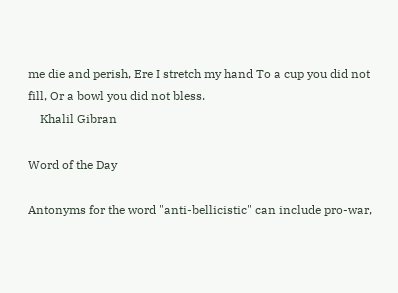me die and perish, Ere I stretch my hand To a cup you did not fill, Or a bowl you did not bless.
    Khalil Gibran

Word of the Day

Antonyms for the word "anti-bellicistic" can include pro-war,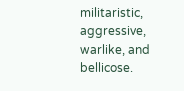militaristic, aggressive, warlike, and bellicose.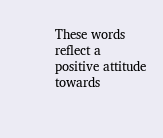These words reflect a positive attitude towards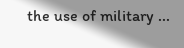the use of military ...